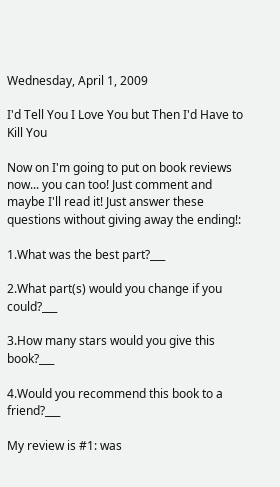Wednesday, April 1, 2009

I'd Tell You I Love You but Then I'd Have to Kill You

Now on I'm going to put on book reviews now... you can too! Just comment and maybe I'll read it! Just answer these questions without giving away the ending!:

1.What was the best part?___

2.What part(s) would you change if you could?___

3.How many stars would you give this book?___

4.Would you recommend this book to a friend?___

My review is #1: was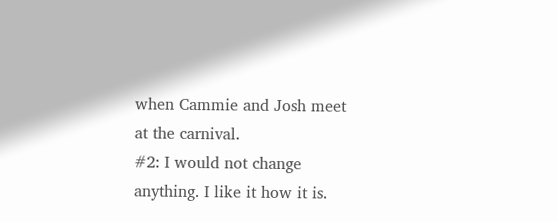when Cammie and Josh meet at the carnival.
#2: I would not change anything. I like it how it is.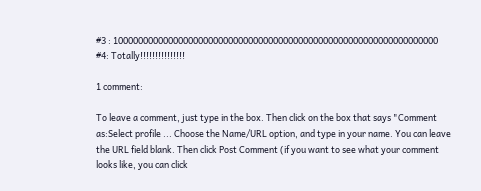#3 : 10000000000000000000000000000000000000000000000000000000000000000
#4: Totally!!!!!!!!!!!!!!!

1 comment:

To leave a comment, just type in the box. Then click on the box that says "Comment as:Select profile ... Choose the Name/URL option, and type in your name. You can leave the URL field blank. Then click Post Comment (if you want to see what your comment looks like, you can click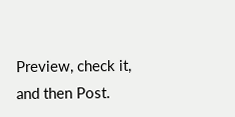Preview, check it, and then Post.